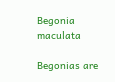Begonia maculata

Begonias are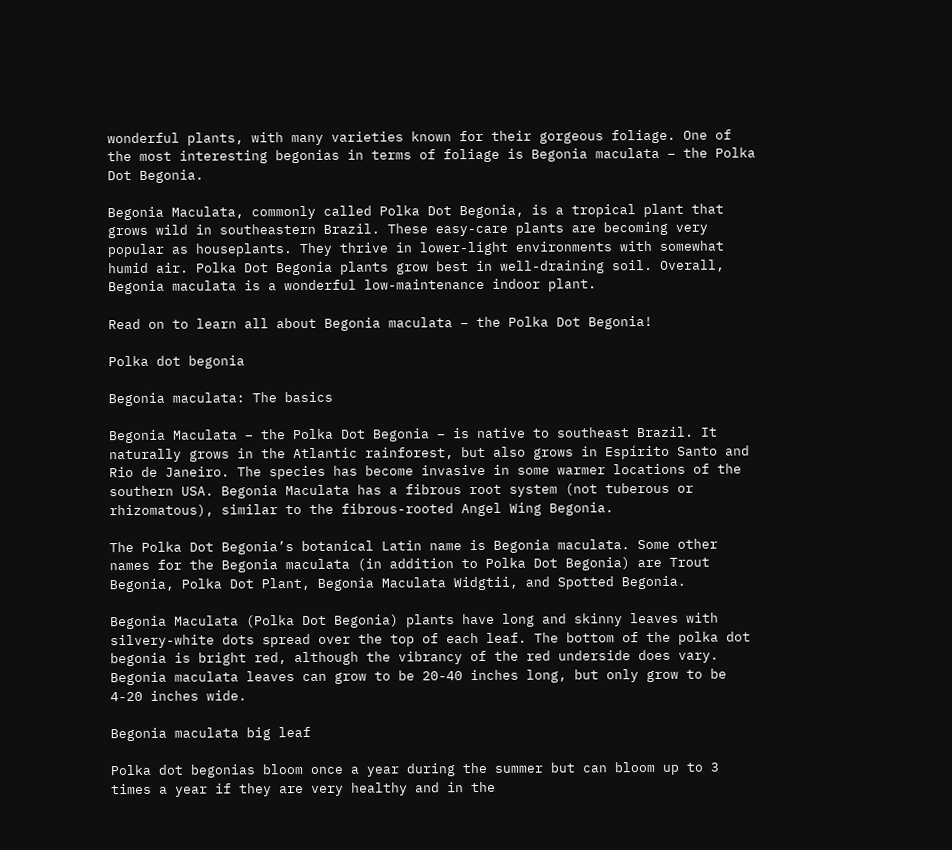wonderful plants, with many varieties known for their gorgeous foliage. One of the most interesting begonias in terms of foliage is Begonia maculata – the Polka Dot Begonia.

Begonia Maculata, commonly called Polka Dot Begonia, is a tropical plant that grows wild in southeastern Brazil. These easy-care plants are becoming very popular as houseplants. They thrive in lower-light environments with somewhat humid air. Polka Dot Begonia plants grow best in well-draining soil. Overall, Begonia maculata is a wonderful low-maintenance indoor plant.

Read on to learn all about Begonia maculata – the Polka Dot Begonia!

Polka dot begonia

Begonia maculata: The basics

Begonia Maculata – the Polka Dot Begonia – is native to southeast Brazil. It naturally grows in the Atlantic rainforest, but also grows in Espírito Santo and Rio de Janeiro. The species has become invasive in some warmer locations of the southern USA. Begonia Maculata has a fibrous root system (not tuberous or rhizomatous), similar to the fibrous-rooted Angel Wing Begonia.

The Polka Dot Begonia’s botanical Latin name is Begonia maculata. Some other names for the Begonia maculata (in addition to Polka Dot Begonia) are Trout Begonia, Polka Dot Plant, Begonia Maculata Widgtii, and Spotted Begonia.

Begonia Maculata (Polka Dot Begonia) plants have long and skinny leaves with silvery-white dots spread over the top of each leaf. The bottom of the polka dot begonia is bright red, although the vibrancy of the red underside does vary. Begonia maculata leaves can grow to be 20-40 inches long, but only grow to be 4-20 inches wide.

Begonia maculata big leaf

Polka dot begonias bloom once a year during the summer but can bloom up to 3 times a year if they are very healthy and in the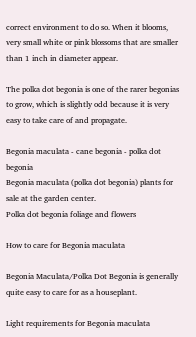correct environment to do so. When it blooms, very small white or pink blossoms that are smaller than 1 inch in diameter appear.

The polka dot begonia is one of the rarer begonias to grow, which is slightly odd because it is very easy to take care of and propagate.

Begonia maculata - cane begonia - polka dot begonia
Begonia maculata (polka dot begonia) plants for sale at the garden center.
Polka dot begonia foliage and flowers

How to care for Begonia maculata

Begonia Maculata/Polka Dot Begonia is generally quite easy to care for as a houseplant.

Light requirements for Begonia maculata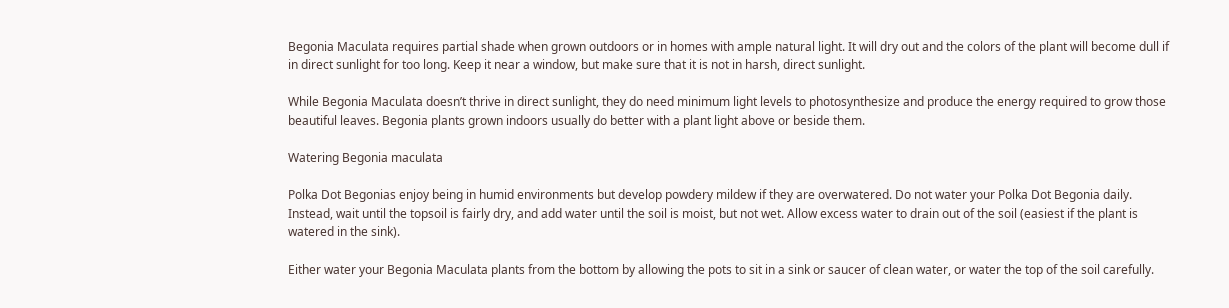Begonia Maculata requires partial shade when grown outdoors or in homes with ample natural light. It will dry out and the colors of the plant will become dull if in direct sunlight for too long. Keep it near a window, but make sure that it is not in harsh, direct sunlight.

While Begonia Maculata doesn’t thrive in direct sunlight, they do need minimum light levels to photosynthesize and produce the energy required to grow those beautiful leaves. Begonia plants grown indoors usually do better with a plant light above or beside them.

Watering Begonia maculata

Polka Dot Begonias enjoy being in humid environments but develop powdery mildew if they are overwatered. Do not water your Polka Dot Begonia daily. Instead, wait until the topsoil is fairly dry, and add water until the soil is moist, but not wet. Allow excess water to drain out of the soil (easiest if the plant is watered in the sink).

Either water your Begonia Maculata plants from the bottom by allowing the pots to sit in a sink or saucer of clean water, or water the top of the soil carefully.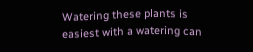Watering these plants is easiest with a watering can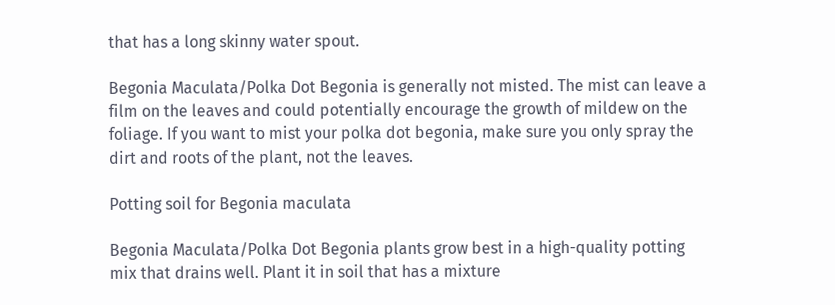that has a long skinny water spout.

Begonia Maculata/Polka Dot Begonia is generally not misted. The mist can leave a film on the leaves and could potentially encourage the growth of mildew on the foliage. If you want to mist your polka dot begonia, make sure you only spray the dirt and roots of the plant, not the leaves.

Potting soil for Begonia maculata

Begonia Maculata/Polka Dot Begonia plants grow best in a high-quality potting mix that drains well. Plant it in soil that has a mixture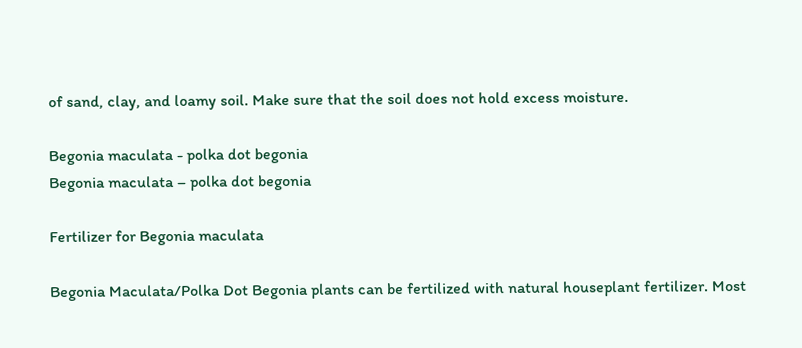of sand, clay, and loamy soil. Make sure that the soil does not hold excess moisture.

Begonia maculata - polka dot begonia
Begonia maculata – polka dot begonia

Fertilizer for Begonia maculata

Begonia Maculata/Polka Dot Begonia plants can be fertilized with natural houseplant fertilizer. Most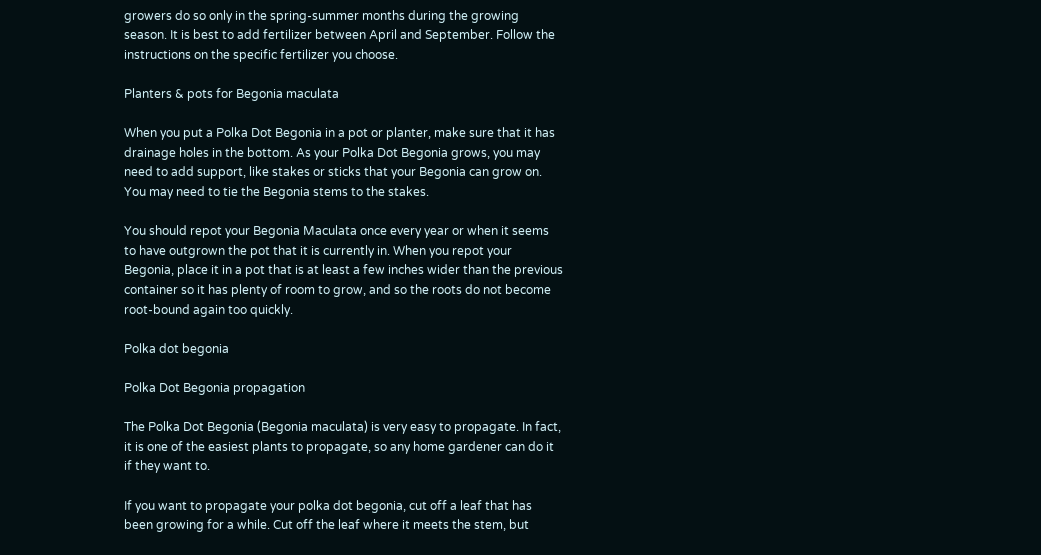growers do so only in the spring-summer months during the growing season. It is best to add fertilizer between April and September. Follow the instructions on the specific fertilizer you choose.

Planters & pots for Begonia maculata

When you put a Polka Dot Begonia in a pot or planter, make sure that it has drainage holes in the bottom. As your Polka Dot Begonia grows, you may need to add support, like stakes or sticks that your Begonia can grow on. You may need to tie the Begonia stems to the stakes.

You should repot your Begonia Maculata once every year or when it seems to have outgrown the pot that it is currently in. When you repot your Begonia, place it in a pot that is at least a few inches wider than the previous container so it has plenty of room to grow, and so the roots do not become root-bound again too quickly.

Polka dot begonia

Polka Dot Begonia propagation

The Polka Dot Begonia (Begonia maculata) is very easy to propagate. In fact, it is one of the easiest plants to propagate, so any home gardener can do it if they want to.

If you want to propagate your polka dot begonia, cut off a leaf that has been growing for a while. Cut off the leaf where it meets the stem, but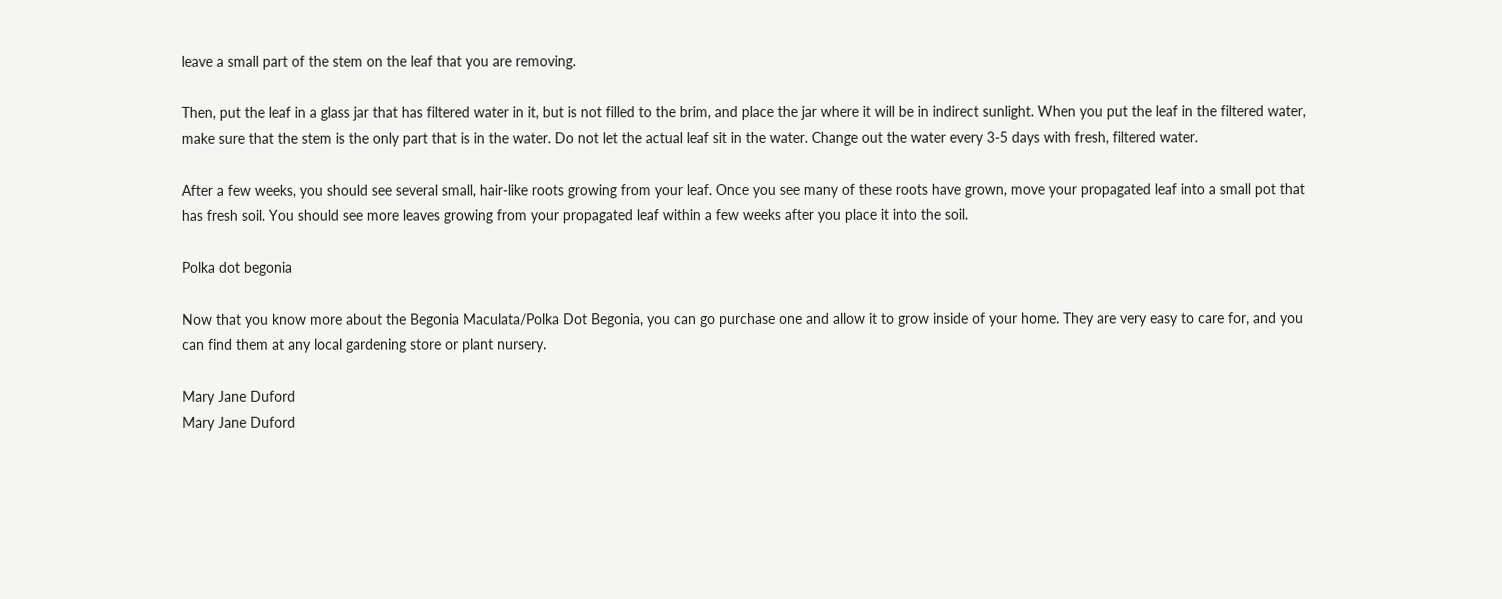leave a small part of the stem on the leaf that you are removing.

Then, put the leaf in a glass jar that has filtered water in it, but is not filled to the brim, and place the jar where it will be in indirect sunlight. When you put the leaf in the filtered water, make sure that the stem is the only part that is in the water. Do not let the actual leaf sit in the water. Change out the water every 3-5 days with fresh, filtered water.

After a few weeks, you should see several small, hair-like roots growing from your leaf. Once you see many of these roots have grown, move your propagated leaf into a small pot that has fresh soil. You should see more leaves growing from your propagated leaf within a few weeks after you place it into the soil.

Polka dot begonia

Now that you know more about the Begonia Maculata/Polka Dot Begonia, you can go purchase one and allow it to grow inside of your home. They are very easy to care for, and you can find them at any local gardening store or plant nursery.

Mary Jane Duford
Mary Jane Duford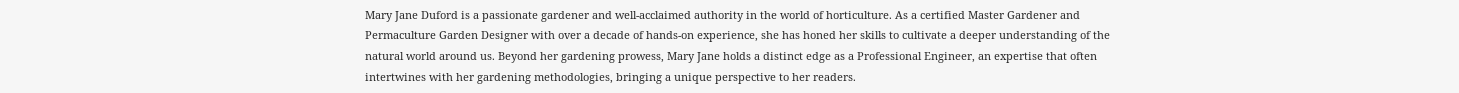Mary Jane Duford is a passionate gardener and well-acclaimed authority in the world of horticulture. As a certified Master Gardener and Permaculture Garden Designer with over a decade of hands-on experience, she has honed her skills to cultivate a deeper understanding of the natural world around us. Beyond her gardening prowess, Mary Jane holds a distinct edge as a Professional Engineer, an expertise that often intertwines with her gardening methodologies, bringing a unique perspective to her readers.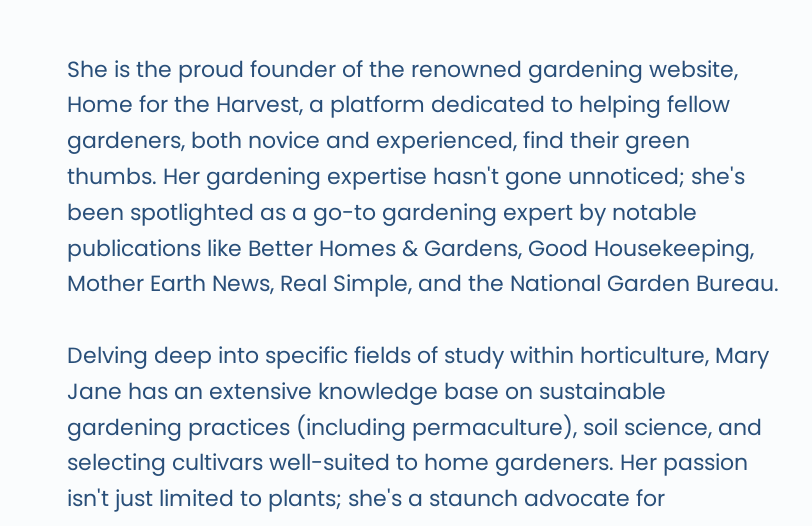She is the proud founder of the renowned gardening website, Home for the Harvest, a platform dedicated to helping fellow gardeners, both novice and experienced, find their green thumbs. Her gardening expertise hasn't gone unnoticed; she's been spotlighted as a go-to gardening expert by notable publications like Better Homes & Gardens, Good Housekeeping, Mother Earth News, Real Simple, and the National Garden Bureau.

Delving deep into specific fields of study within horticulture, Mary Jane has an extensive knowledge base on sustainable gardening practices (including permaculture), soil science, and selecting cultivars well-suited to home gardeners. Her passion isn't just limited to plants; she's a staunch advocate for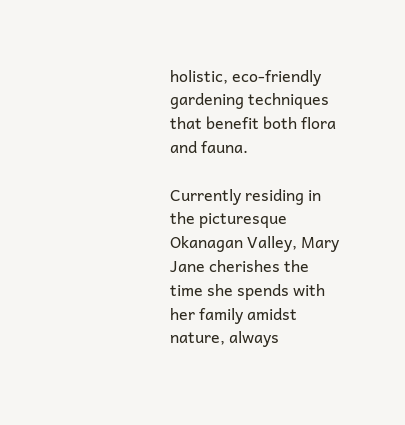holistic, eco-friendly gardening techniques that benefit both flora and fauna.

Currently residing in the picturesque Okanagan Valley, Mary Jane cherishes the time she spends with her family amidst nature, always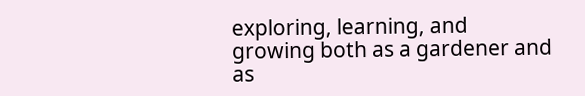exploring, learning, and growing both as a gardener and as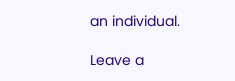an individual.

Leave a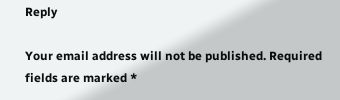Reply

Your email address will not be published. Required fields are marked *